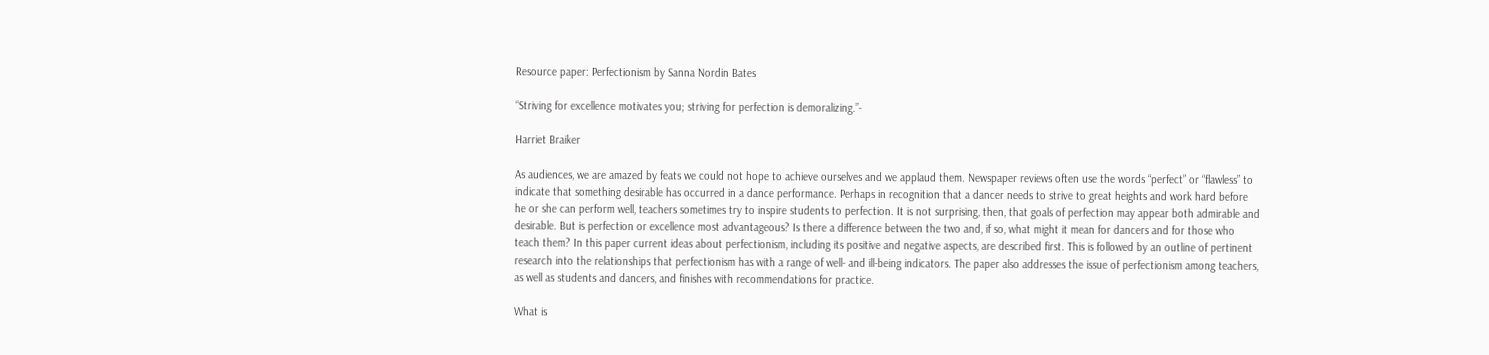Resource paper: Perfectionism by Sanna Nordin Bates

“Striving for excellence motivates you; striving for perfection is demoralizing.”-

Harriet Braiker

As audiences, we are amazed by feats we could not hope to achieve ourselves and we applaud them. Newspaper reviews often use the words “perfect” or “flawless” to indicate that something desirable has occurred in a dance performance. Perhaps in recognition that a dancer needs to strive to great heights and work hard before he or she can perform well, teachers sometimes try to inspire students to perfection. It is not surprising, then, that goals of perfection may appear both admirable and desirable. But is perfection or excellence most advantageous? Is there a difference between the two and, if so, what might it mean for dancers and for those who teach them? In this paper current ideas about perfectionism, including its positive and negative aspects, are described first. This is followed by an outline of pertinent research into the relationships that perfectionism has with a range of well- and ill-being indicators. The paper also addresses the issue of perfectionism among teachers, as well as students and dancers, and finishes with recommendations for practice.

What is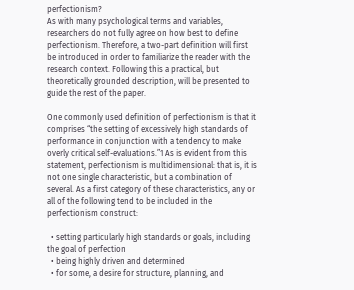perfectionism?
As with many psychological terms and variables, researchers do not fully agree on how best to define perfectionism. Therefore, a two-part definition will first be introduced in order to familiarize the reader with the research context. Following this a practical, but theoretically grounded description, will be presented to guide the rest of the paper.

One commonly used definition of perfectionism is that it comprises “the setting of excessively high standards of performance in conjunction with a tendency to make overly critical self-evaluations.”1 As is evident from this statement, perfectionism is multidimensional: that is, it is not one single characteristic, but a combination of several. As a first category of these characteristics, any or all of the following tend to be included in the perfectionism construct:

  • setting particularly high standards or goals, including the goal of perfection
  • being highly driven and determined
  • for some, a desire for structure, planning, and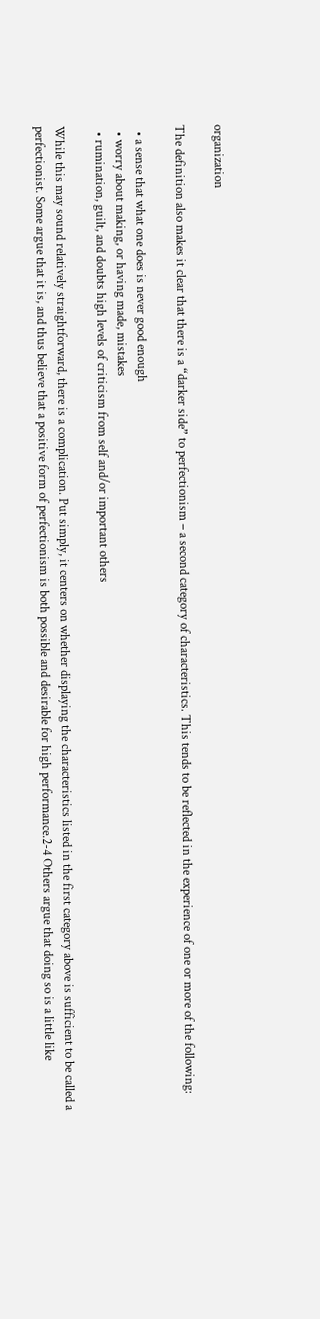organization

The definition also makes it clear that there is a “darker side” to perfectionism – a second category of characteristics. This tends to be reflected in the experience of one or more of the following:

  • a sense that what one does is never good enough
  • worry about making, or having made, mistakes
  • rumination, guilt, and doubts high levels of criticism from self and/or important others

While this may sound relatively straightforward, there is a complication. Put simply, it centers on whether displaying the characteristics listed in the first category above is sufficient to be called a perfectionist. Some argue that it is, and thus believe that a positive form of perfectionism is both possible and desirable for high performance.2-4 Others argue that doing so is a little like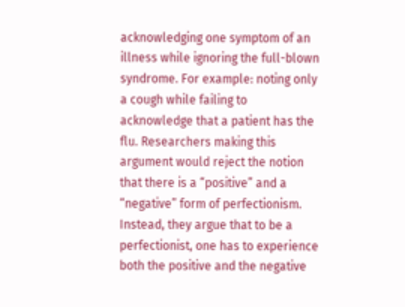acknowledging one symptom of an illness while ignoring the full-blown syndrome. For example: noting only a cough while failing to acknowledge that a patient has the flu. Researchers making this argument would reject the notion that there is a “positive” and a “negative” form of perfectionism. Instead, they argue that to be a perfectionist, one has to experience both the positive and the negative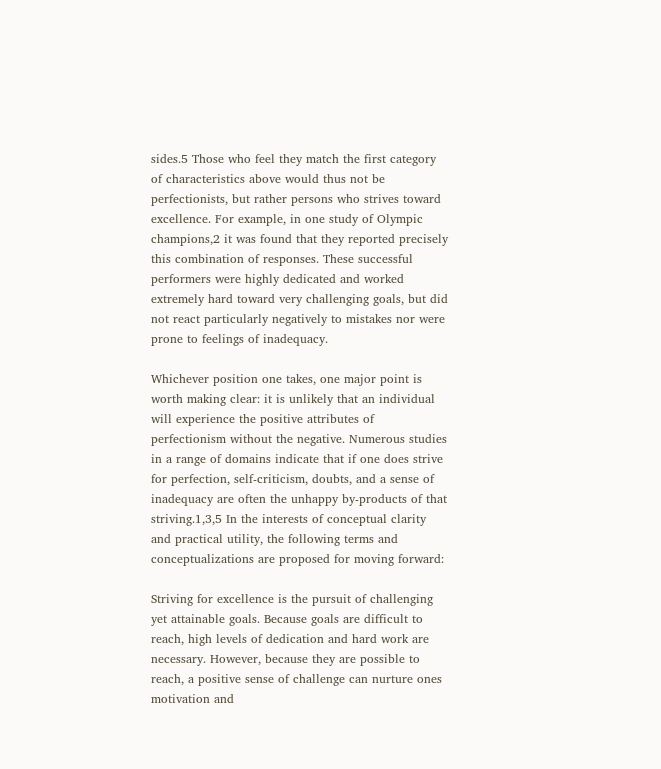sides.5 Those who feel they match the first category of characteristics above would thus not be perfectionists, but rather persons who strives toward excellence. For example, in one study of Olympic champions,2 it was found that they reported precisely this combination of responses. These successful performers were highly dedicated and worked extremely hard toward very challenging goals, but did not react particularly negatively to mistakes nor were prone to feelings of inadequacy.

Whichever position one takes, one major point is worth making clear: it is unlikely that an individual will experience the positive attributes of perfectionism without the negative. Numerous studies in a range of domains indicate that if one does strive for perfection, self-criticism, doubts, and a sense of inadequacy are often the unhappy by-products of that striving.1,3,5 In the interests of conceptual clarity and practical utility, the following terms and conceptualizations are proposed for moving forward:

Striving for excellence is the pursuit of challenging yet attainable goals. Because goals are difficult to reach, high levels of dedication and hard work are necessary. However, because they are possible to reach, a positive sense of challenge can nurture ones motivation and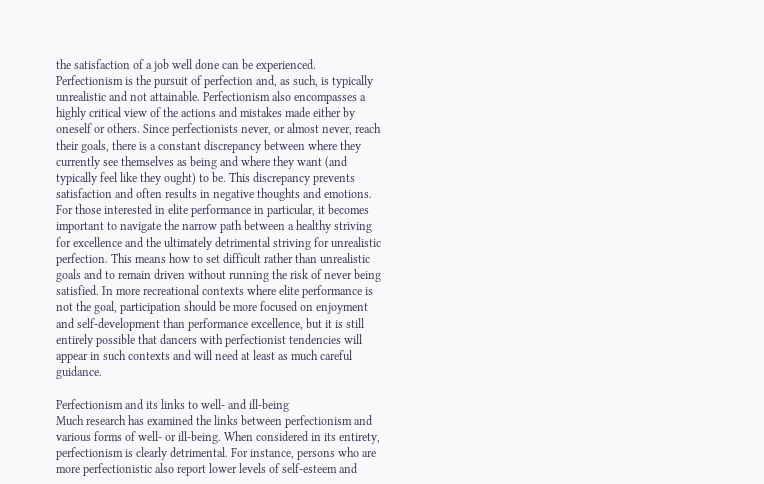the satisfaction of a job well done can be experienced.
Perfectionism is the pursuit of perfection and, as such, is typically unrealistic and not attainable. Perfectionism also encompasses a highly critical view of the actions and mistakes made either by oneself or others. Since perfectionists never, or almost never, reach their goals, there is a constant discrepancy between where they currently see themselves as being and where they want (and typically feel like they ought) to be. This discrepancy prevents satisfaction and often results in negative thoughts and emotions.
For those interested in elite performance in particular, it becomes important to navigate the narrow path between a healthy striving for excellence and the ultimately detrimental striving for unrealistic perfection. This means how to set difficult rather than unrealistic goals and to remain driven without running the risk of never being satisfied. In more recreational contexts where elite performance is not the goal, participation should be more focused on enjoyment and self-development than performance excellence, but it is still entirely possible that dancers with perfectionist tendencies will appear in such contexts and will need at least as much careful guidance.

Perfectionism and its links to well- and ill-being
Much research has examined the links between perfectionism and various forms of well- or ill-being. When considered in its entirety, perfectionism is clearly detrimental. For instance, persons who are more perfectionistic also report lower levels of self-esteem and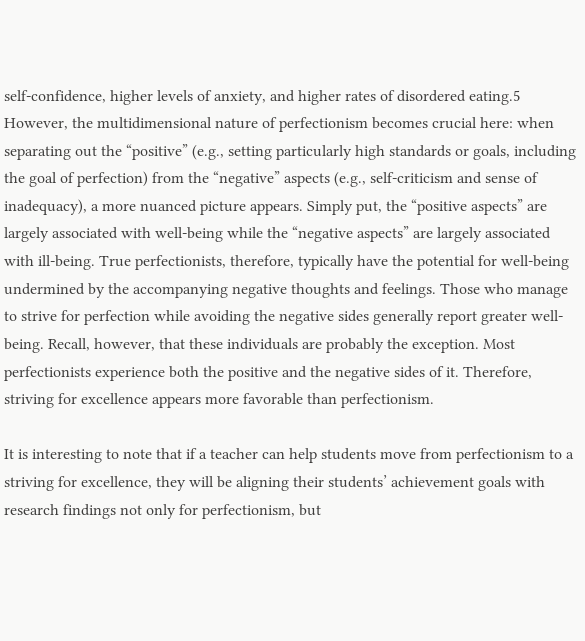self-confidence, higher levels of anxiety, and higher rates of disordered eating.5 However, the multidimensional nature of perfectionism becomes crucial here: when separating out the “positive” (e.g., setting particularly high standards or goals, including the goal of perfection) from the “negative” aspects (e.g., self-criticism and sense of inadequacy), a more nuanced picture appears. Simply put, the “positive aspects” are largely associated with well-being while the “negative aspects” are largely associated with ill-being. True perfectionists, therefore, typically have the potential for well-being undermined by the accompanying negative thoughts and feelings. Those who manage to strive for perfection while avoiding the negative sides generally report greater well-being. Recall, however, that these individuals are probably the exception. Most perfectionists experience both the positive and the negative sides of it. Therefore, striving for excellence appears more favorable than perfectionism.

It is interesting to note that if a teacher can help students move from perfectionism to a striving for excellence, they will be aligning their students’ achievement goals with research findings not only for perfectionism, but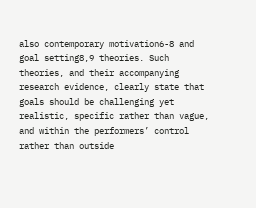also contemporary motivation6-8 and goal setting8,9 theories. Such theories, and their accompanying research evidence, clearly state that goals should be challenging yet realistic, specific rather than vague, and within the performers’ control rather than outside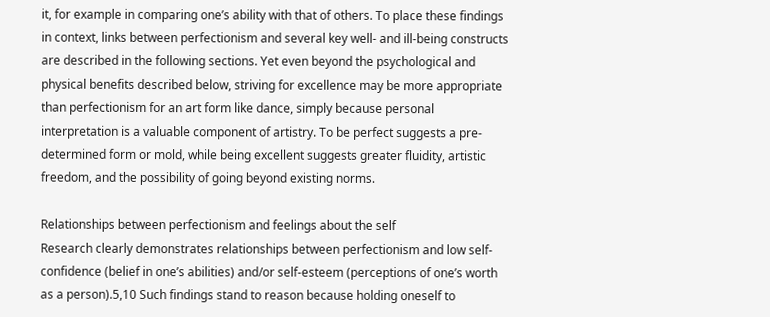it, for example in comparing one’s ability with that of others. To place these findings in context, links between perfectionism and several key well- and ill-being constructs are described in the following sections. Yet even beyond the psychological and physical benefits described below, striving for excellence may be more appropriate than perfectionism for an art form like dance, simply because personal interpretation is a valuable component of artistry. To be perfect suggests a pre-determined form or mold, while being excellent suggests greater fluidity, artistic freedom, and the possibility of going beyond existing norms.

Relationships between perfectionism and feelings about the self
Research clearly demonstrates relationships between perfectionism and low self-confidence (belief in one’s abilities) and/or self-esteem (perceptions of one’s worth as a person).5,10 Such findings stand to reason because holding oneself to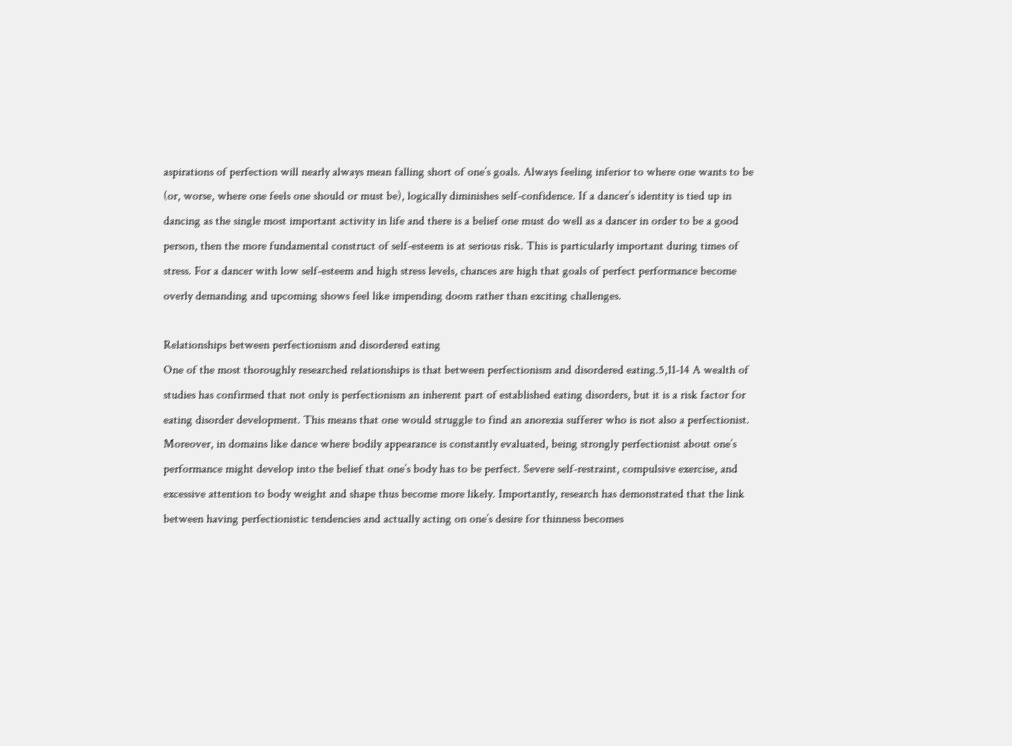aspirations of perfection will nearly always mean falling short of one’s goals. Always feeling inferior to where one wants to be (or, worse, where one feels one should or must be), logically diminishes self-confidence. If a dancer’s identity is tied up in dancing as the single most important activity in life and there is a belief one must do well as a dancer in order to be a good person, then the more fundamental construct of self-esteem is at serious risk. This is particularly important during times of stress. For a dancer with low self-esteem and high stress levels, chances are high that goals of perfect performance become overly demanding and upcoming shows feel like impending doom rather than exciting challenges.

Relationships between perfectionism and disordered eating
One of the most thoroughly researched relationships is that between perfectionism and disordered eating.5,11-14 A wealth of studies has confirmed that not only is perfectionism an inherent part of established eating disorders, but it is a risk factor for eating disorder development. This means that one would struggle to find an anorexia sufferer who is not also a perfectionist. Moreover, in domains like dance where bodily appearance is constantly evaluated, being strongly perfectionist about one’s performance might develop into the belief that one’s body has to be perfect. Severe self-restraint, compulsive exercise, and excessive attention to body weight and shape thus become more likely. Importantly, research has demonstrated that the link between having perfectionistic tendencies and actually acting on one’s desire for thinness becomes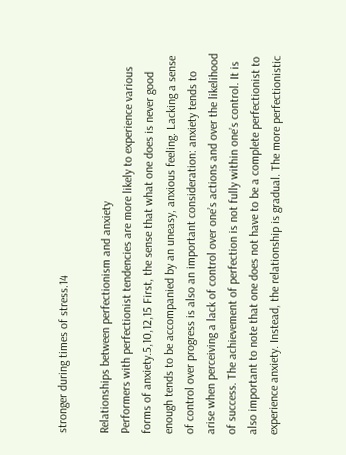stronger during times of stress.14

Relationships between perfectionism and anxiety
Performers with perfectionist tendencies are more likely to experience various forms of anxiety.5,10,12,15 First, the sense that what one does is never good enough tends to be accompanied by an uneasy, anxious feeling. Lacking a sense of control over progress is also an important consideration: anxiety tends to arise when perceiving a lack of control over one’s actions and over the likelihood of success. The achievement of perfection is not fully within one’s control. It is also important to note that one does not have to be a complete perfectionist to experience anxiety. Instead, the relationship is gradual. The more perfectionistic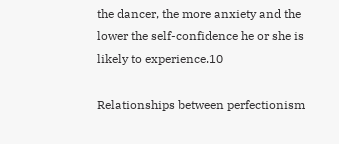the dancer, the more anxiety and the lower the self-confidence he or she is likely to experience.10

Relationships between perfectionism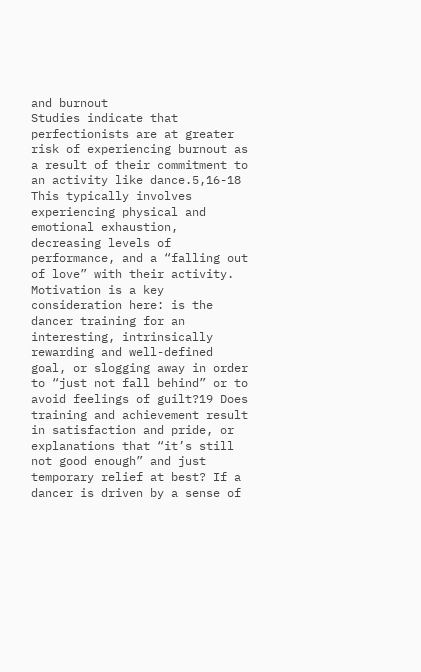and burnout
Studies indicate that perfectionists are at greater risk of experiencing burnout as a result of their commitment to an activity like dance.5,16-18 This typically involves experiencing physical and emotional exhaustion, decreasing levels of performance, and a “falling out of love” with their activity. Motivation is a key consideration here: is the dancer training for an interesting, intrinsically rewarding and well-defined goal, or slogging away in order to “just not fall behind” or to avoid feelings of guilt?19 Does training and achievement result in satisfaction and pride, or explanations that “it’s still not good enough” and just temporary relief at best? If a dancer is driven by a sense of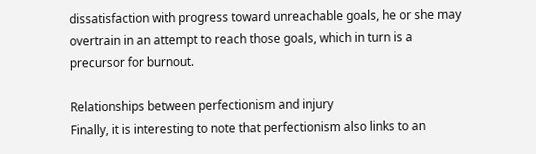dissatisfaction with progress toward unreachable goals, he or she may overtrain in an attempt to reach those goals, which in turn is a precursor for burnout.

Relationships between perfectionism and injury
Finally, it is interesting to note that perfectionism also links to an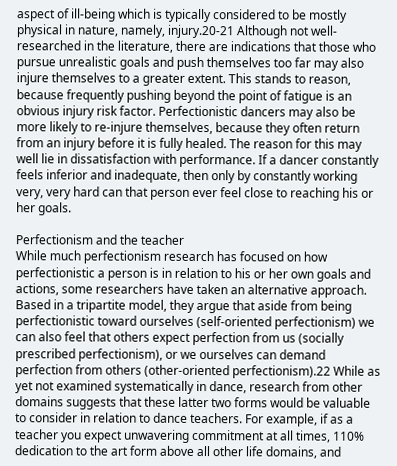aspect of ill-being which is typically considered to be mostly physical in nature, namely, injury.20-21 Although not well-researched in the literature, there are indications that those who pursue unrealistic goals and push themselves too far may also injure themselves to a greater extent. This stands to reason, because frequently pushing beyond the point of fatigue is an obvious injury risk factor. Perfectionistic dancers may also be more likely to re-injure themselves, because they often return from an injury before it is fully healed. The reason for this may well lie in dissatisfaction with performance. If a dancer constantly feels inferior and inadequate, then only by constantly working very, very hard can that person ever feel close to reaching his or her goals.

Perfectionism and the teacher
While much perfectionism research has focused on how perfectionistic a person is in relation to his or her own goals and actions, some researchers have taken an alternative approach. Based in a tripartite model, they argue that aside from being perfectionistic toward ourselves (self-oriented perfectionism) we can also feel that others expect perfection from us (socially prescribed perfectionism), or we ourselves can demand perfection from others (other-oriented perfectionism).22 While as yet not examined systematically in dance, research from other domains suggests that these latter two forms would be valuable to consider in relation to dance teachers. For example, if as a teacher you expect unwavering commitment at all times, 110% dedication to the art form above all other life domains, and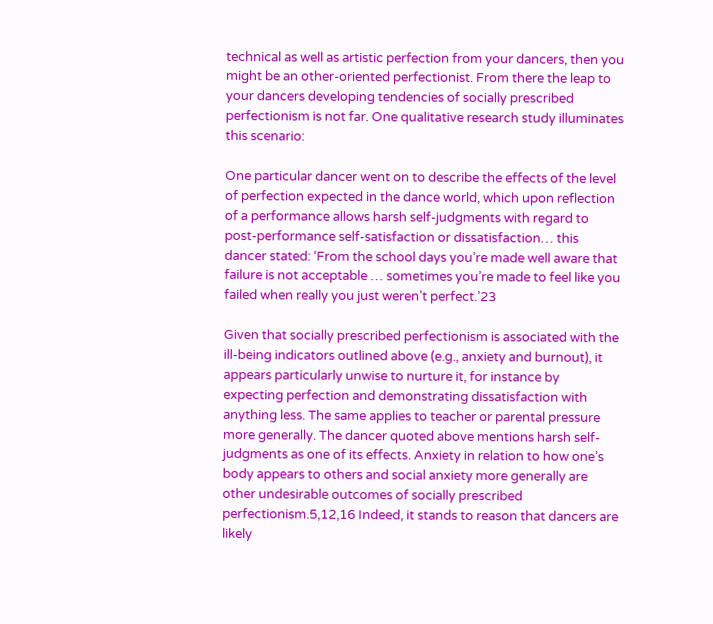technical as well as artistic perfection from your dancers, then you might be an other-oriented perfectionist. From there the leap to your dancers developing tendencies of socially prescribed perfectionism is not far. One qualitative research study illuminates this scenario:

One particular dancer went on to describe the effects of the level of perfection expected in the dance world, which upon reflection of a performance allows harsh self-judgments with regard to post-performance self-satisfaction or dissatisfaction… this dancer stated: ‘From the school days you’re made well aware that failure is not acceptable … sometimes you’re made to feel like you failed when really you just weren’t perfect.’23

Given that socially prescribed perfectionism is associated with the ill-being indicators outlined above (e.g., anxiety and burnout), it appears particularly unwise to nurture it, for instance by expecting perfection and demonstrating dissatisfaction with anything less. The same applies to teacher or parental pressure more generally. The dancer quoted above mentions harsh self-judgments as one of its effects. Anxiety in relation to how one’s body appears to others and social anxiety more generally are other undesirable outcomes of socially prescribed perfectionism.5,12,16 Indeed, it stands to reason that dancers are likely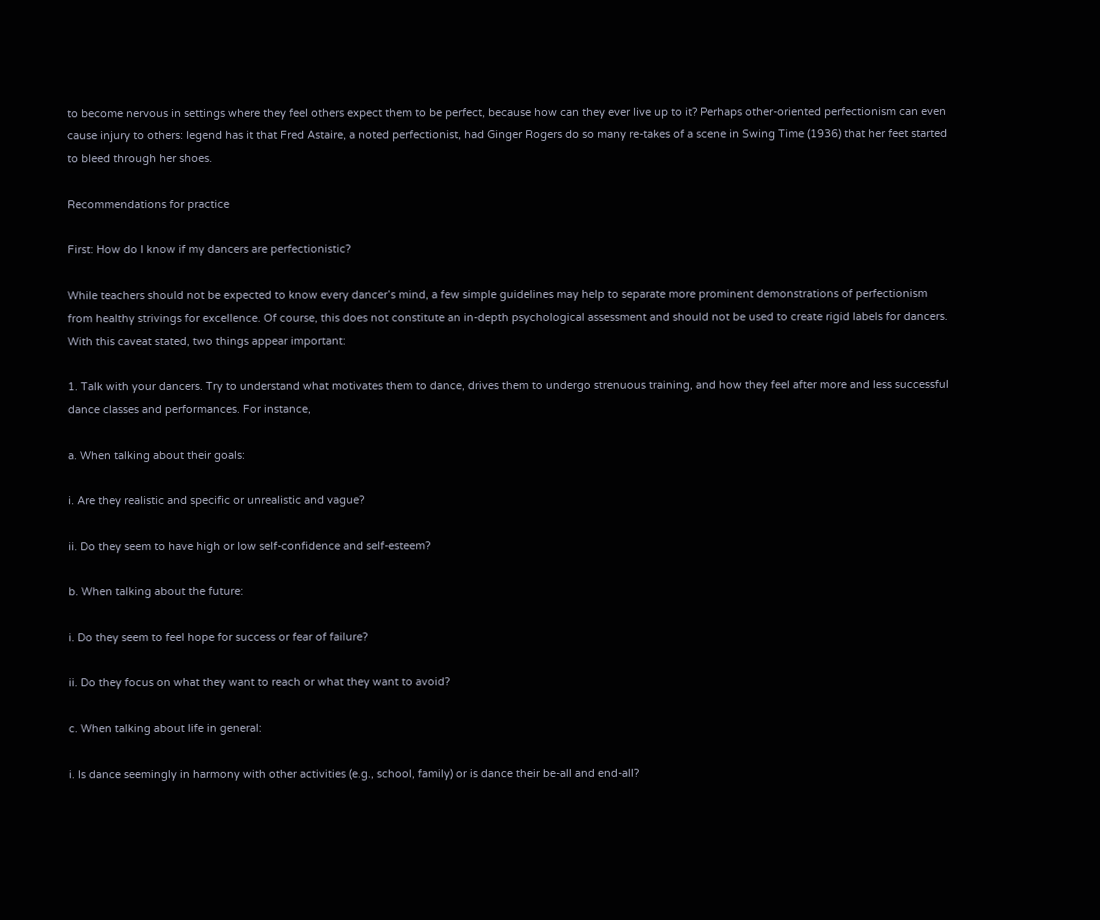to become nervous in settings where they feel others expect them to be perfect, because how can they ever live up to it? Perhaps other-oriented perfectionism can even cause injury to others: legend has it that Fred Astaire, a noted perfectionist, had Ginger Rogers do so many re-takes of a scene in Swing Time (1936) that her feet started to bleed through her shoes.

Recommendations for practice

First: How do I know if my dancers are perfectionistic?

While teachers should not be expected to know every dancer’s mind, a few simple guidelines may help to separate more prominent demonstrations of perfectionism from healthy strivings for excellence. Of course, this does not constitute an in-depth psychological assessment and should not be used to create rigid labels for dancers. With this caveat stated, two things appear important:

1. Talk with your dancers. Try to understand what motivates them to dance, drives them to undergo strenuous training, and how they feel after more and less successful dance classes and performances. For instance,

a. When talking about their goals:

i. Are they realistic and specific or unrealistic and vague?

ii. Do they seem to have high or low self-confidence and self-esteem?

b. When talking about the future:

i. Do they seem to feel hope for success or fear of failure?

ii. Do they focus on what they want to reach or what they want to avoid?

c. When talking about life in general:

i. Is dance seemingly in harmony with other activities (e.g., school, family) or is dance their be-all and end-all?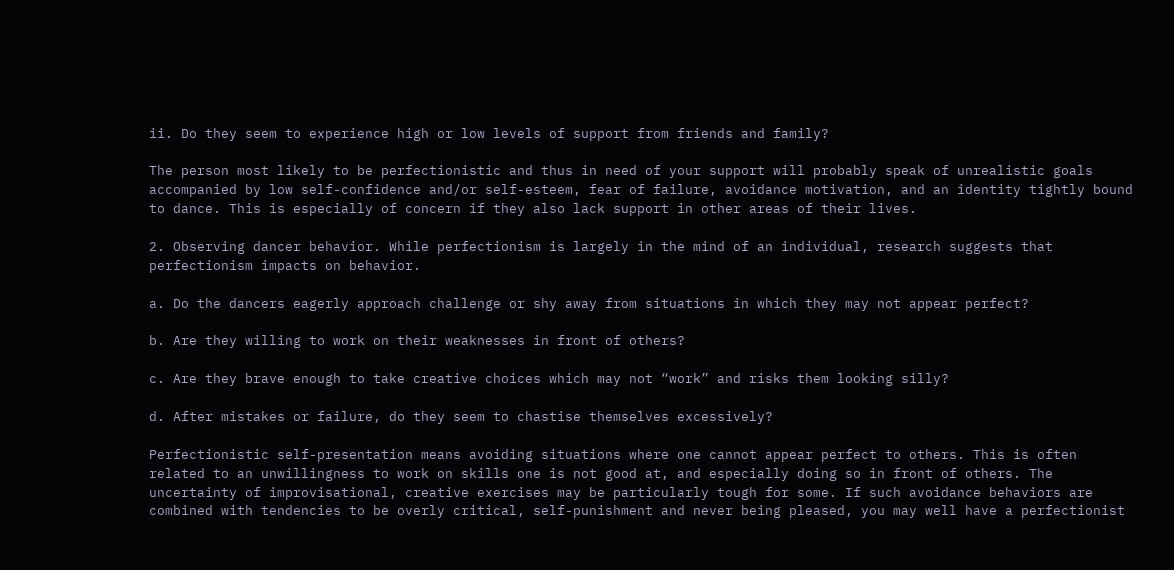ii. Do they seem to experience high or low levels of support from friends and family?

The person most likely to be perfectionistic and thus in need of your support will probably speak of unrealistic goals accompanied by low self-confidence and/or self-esteem, fear of failure, avoidance motivation, and an identity tightly bound to dance. This is especially of concern if they also lack support in other areas of their lives.

2. Observing dancer behavior. While perfectionism is largely in the mind of an individual, research suggests that perfectionism impacts on behavior.

a. Do the dancers eagerly approach challenge or shy away from situations in which they may not appear perfect?

b. Are they willing to work on their weaknesses in front of others?

c. Are they brave enough to take creative choices which may not “work” and risks them looking silly?

d. After mistakes or failure, do they seem to chastise themselves excessively?

Perfectionistic self-presentation means avoiding situations where one cannot appear perfect to others. This is often related to an unwillingness to work on skills one is not good at, and especially doing so in front of others. The uncertainty of improvisational, creative exercises may be particularly tough for some. If such avoidance behaviors are combined with tendencies to be overly critical, self-punishment and never being pleased, you may well have a perfectionist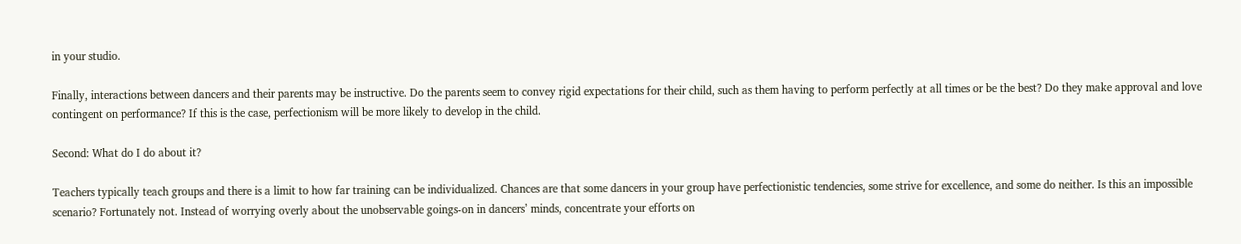in your studio.

Finally, interactions between dancers and their parents may be instructive. Do the parents seem to convey rigid expectations for their child, such as them having to perform perfectly at all times or be the best? Do they make approval and love contingent on performance? If this is the case, perfectionism will be more likely to develop in the child.

Second: What do I do about it?

Teachers typically teach groups and there is a limit to how far training can be individualized. Chances are that some dancers in your group have perfectionistic tendencies, some strive for excellence, and some do neither. Is this an impossible scenario? Fortunately not. Instead of worrying overly about the unobservable goings-on in dancers’ minds, concentrate your efforts on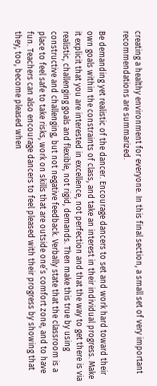creating a healthy environment for everyone. In this final section, a small set of very important recommendations are summarized.

Be demanding yet realistic of the dancer. Encourage dancers to set and work hard toward their own goals within the constraints of class, and take an interest in their individual progress. Make it explicit that you are interested in excellence, not perfection and that the way to get there is via realistic, challenging goals and flexible, not rigid, demands. Then make this true by using constructive and challenging, but not negative feedback. Verbally state that the classroom is a place to feel safe to take risks, work on skills that are outside one’s comfort zone, and to have fun. Teachers can also encourage dancers to feel pleased with their progress by showing that they, too, become pleased when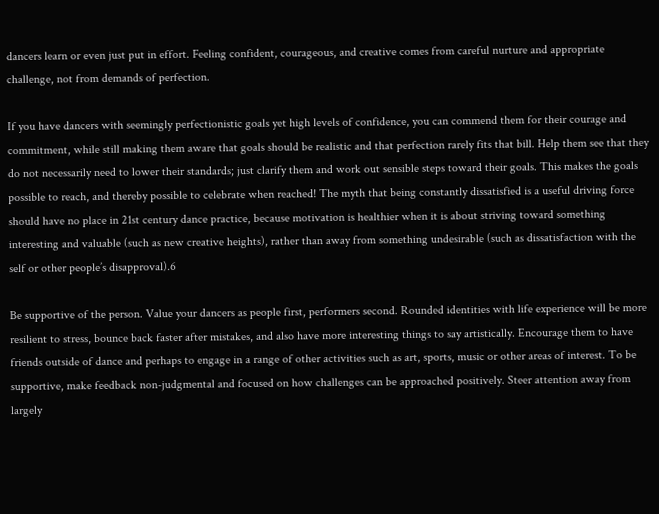dancers learn or even just put in effort. Feeling confident, courageous, and creative comes from careful nurture and appropriate challenge, not from demands of perfection.

If you have dancers with seemingly perfectionistic goals yet high levels of confidence, you can commend them for their courage and commitment, while still making them aware that goals should be realistic and that perfection rarely fits that bill. Help them see that they do not necessarily need to lower their standards; just clarify them and work out sensible steps toward their goals. This makes the goals possible to reach, and thereby possible to celebrate when reached! The myth that being constantly dissatisfied is a useful driving force should have no place in 21st century dance practice, because motivation is healthier when it is about striving toward something interesting and valuable (such as new creative heights), rather than away from something undesirable (such as dissatisfaction with the self or other people’s disapproval).6

Be supportive of the person. Value your dancers as people first, performers second. Rounded identities with life experience will be more resilient to stress, bounce back faster after mistakes, and also have more interesting things to say artistically. Encourage them to have friends outside of dance and perhaps to engage in a range of other activities such as art, sports, music or other areas of interest. To be supportive, make feedback non-judgmental and focused on how challenges can be approached positively. Steer attention away from largely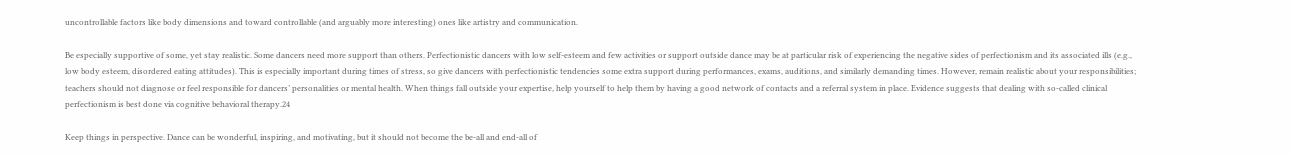uncontrollable factors like body dimensions and toward controllable (and arguably more interesting) ones like artistry and communication.

Be especially supportive of some, yet stay realistic. Some dancers need more support than others. Perfectionistic dancers with low self-esteem and few activities or support outside dance may be at particular risk of experiencing the negative sides of perfectionism and its associated ills (e.g., low body esteem, disordered eating attitudes). This is especially important during times of stress, so give dancers with perfectionistic tendencies some extra support during performances, exams, auditions, and similarly demanding times. However, remain realistic about your responsibilities; teachers should not diagnose or feel responsible for dancers’ personalities or mental health. When things fall outside your expertise, help yourself to help them by having a good network of contacts and a referral system in place. Evidence suggests that dealing with so-called clinical perfectionism is best done via cognitive behavioral therapy.24

Keep things in perspective. Dance can be wonderful, inspiring, and motivating, but it should not become the be-all and end-all of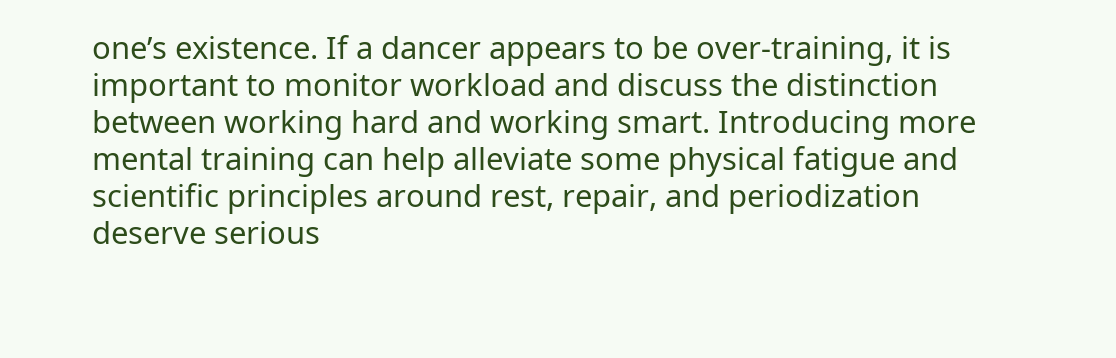one’s existence. If a dancer appears to be over-training, it is important to monitor workload and discuss the distinction between working hard and working smart. Introducing more mental training can help alleviate some physical fatigue and scientific principles around rest, repair, and periodization deserve serious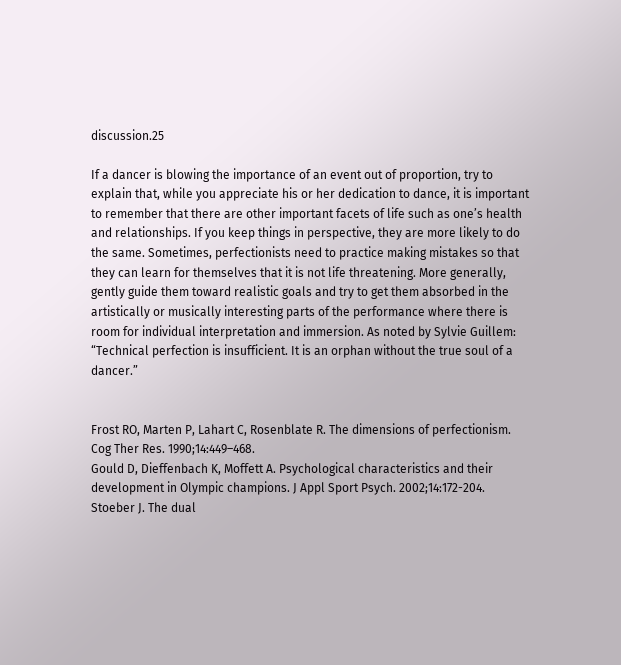discussion.25

If a dancer is blowing the importance of an event out of proportion, try to explain that, while you appreciate his or her dedication to dance, it is important to remember that there are other important facets of life such as one’s health and relationships. If you keep things in perspective, they are more likely to do the same. Sometimes, perfectionists need to practice making mistakes so that they can learn for themselves that it is not life threatening. More generally, gently guide them toward realistic goals and try to get them absorbed in the artistically or musically interesting parts of the performance where there is room for individual interpretation and immersion. As noted by Sylvie Guillem: “Technical perfection is insufficient. It is an orphan without the true soul of a dancer.”


Frost RO, Marten P, Lahart C, Rosenblate R. The dimensions of perfectionism. Cog Ther Res. 1990;14:449–468.
Gould D, Dieffenbach K, Moffett A. Psychological characteristics and their development in Olympic champions. J Appl Sport Psych. 2002;14:172-204.
Stoeber J. The dual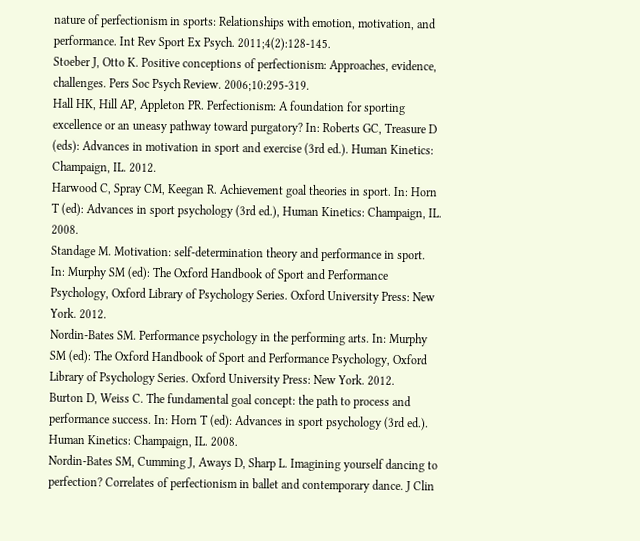nature of perfectionism in sports: Relationships with emotion, motivation, and performance. Int Rev Sport Ex Psych. 2011;4(2):128-145.
Stoeber J, Otto K. Positive conceptions of perfectionism: Approaches, evidence, challenges. Pers Soc Psych Review. 2006;10:295-319.
Hall HK, Hill AP, Appleton PR. Perfectionism: A foundation for sporting excellence or an uneasy pathway toward purgatory? In: Roberts GC, Treasure D (eds): Advances in motivation in sport and exercise (3rd ed.). Human Kinetics: Champaign, IL. 2012.
Harwood C, Spray CM, Keegan R. Achievement goal theories in sport. In: Horn T (ed): Advances in sport psychology (3rd ed.), Human Kinetics: Champaign, IL. 2008.
Standage M. Motivation: self-determination theory and performance in sport. In: Murphy SM (ed): The Oxford Handbook of Sport and Performance Psychology, Oxford Library of Psychology Series. Oxford University Press: New York. 2012.
Nordin-Bates SM. Performance psychology in the performing arts. In: Murphy SM (ed): The Oxford Handbook of Sport and Performance Psychology, Oxford Library of Psychology Series. Oxford University Press: New York. 2012.
Burton D, Weiss C. The fundamental goal concept: the path to process and performance success. In: Horn T (ed): Advances in sport psychology (3rd ed.). Human Kinetics: Champaign, IL. 2008.
Nordin-Bates SM, Cumming J, Aways D, Sharp L. Imagining yourself dancing to perfection? Correlates of perfectionism in ballet and contemporary dance. J Clin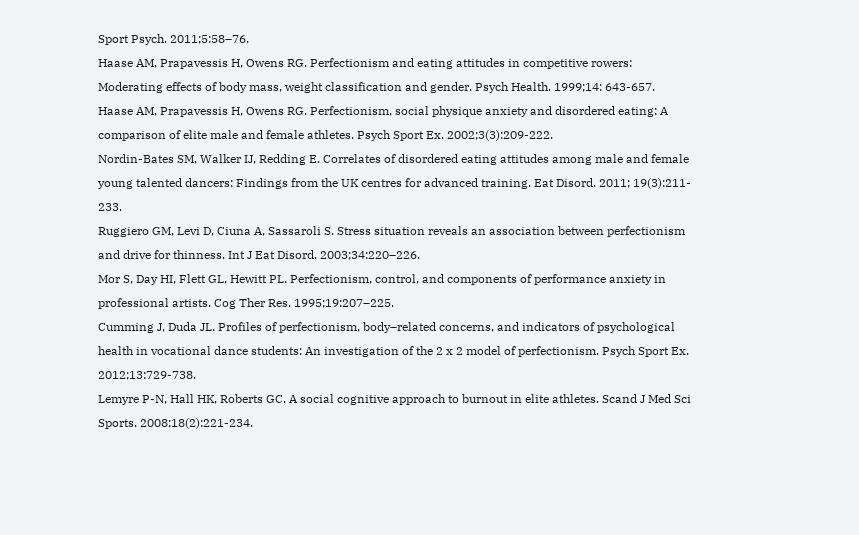Sport Psych. 2011;5:58–76.
Haase AM, Prapavessis H, Owens RG. Perfectionism and eating attitudes in competitive rowers: Moderating effects of body mass, weight classification and gender. Psych Health. 1999;14: 643-657.
Haase AM, Prapavessis H, Owens RG. Perfectionism, social physique anxiety and disordered eating: A comparison of elite male and female athletes. Psych Sport Ex. 2002;3(3):209-222.
Nordin-Bates SM, Walker IJ, Redding E. Correlates of disordered eating attitudes among male and female young talented dancers: Findings from the UK centres for advanced training. Eat Disord. 2011; 19(3):211- 233.
Ruggiero GM, Levi D, Ciuna A, Sassaroli S. Stress situation reveals an association between perfectionism and drive for thinness. Int J Eat Disord. 2003;34:220–226.
Mor S, Day HI, Flett GL, Hewitt PL. Perfectionism, control, and components of performance anxiety in professional artists. Cog Ther Res. 1995;19:207–225.
Cumming J, Duda JL. Profiles of perfectionism, body–related concerns, and indicators of psychological health in vocational dance students: An investigation of the 2 x 2 model of perfectionism. Psych Sport Ex. 2012;13:729-738.
Lemyre P-N, Hall HK, Roberts GC. A social cognitive approach to burnout in elite athletes. Scand J Med Sci Sports. 2008;18(2):221-234.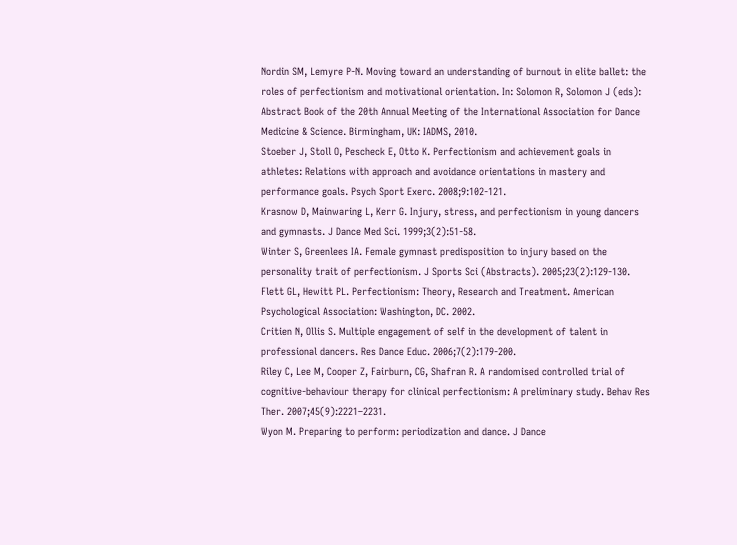Nordin SM, Lemyre P-N. Moving toward an understanding of burnout in elite ballet: the roles of perfectionism and motivational orientation. In: Solomon R, Solomon J (eds): Abstract Book of the 20th Annual Meeting of the International Association for Dance Medicine & Science. Birmingham, UK: IADMS, 2010.
Stoeber J, Stoll O, Pescheck E, Otto K. Perfectionism and achievement goals in athletes: Relations with approach and avoidance orientations in mastery and performance goals. Psych Sport Exerc. 2008;9:102-121.
Krasnow D, Mainwaring L, Kerr G. Injury, stress, and perfectionism in young dancers and gymnasts. J Dance Med Sci. 1999;3(2):51-58.
Winter S, Greenlees IA. Female gymnast predisposition to injury based on the personality trait of perfectionism. J Sports Sci (Abstracts). 2005;23(2):129-130.
Flett GL, Hewitt PL. Perfectionism: Theory, Research and Treatment. American Psychological Association: Washington, DC. 2002.
Critien N, Ollis S. Multiple engagement of self in the development of talent in professional dancers. Res Dance Educ. 2006;7(2):179-200.
Riley C, Lee M, Cooper Z, Fairburn, CG, Shafran R. A randomised controlled trial of cognitive-behaviour therapy for clinical perfectionism: A preliminary study. Behav Res Ther. 2007;45(9):2221–2231.
Wyon M. Preparing to perform: periodization and dance. J Dance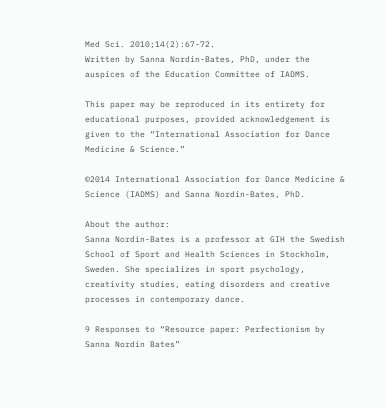Med Sci. 2010;14(2):67-72.
Written by Sanna Nordin-Bates, PhD, under the auspices of the Education Committee of IADMS.

This paper may be reproduced in its entirety for educational purposes, provided acknowledgement is given to the “International Association for Dance Medicine & Science.”

©2014 International Association for Dance Medicine & Science (IADMS) and Sanna Nordin-Bates, PhD.

About the author:
Sanna Nordin-Bates is a professor at GIH the Swedish School of Sport and Health Sciences in Stockholm, Sweden. She specializes in sport psychology, creativity studies, eating disorders and creative processes in contemporary dance.

9 Responses to “Resource paper: Perfectionism by Sanna Nordin Bates”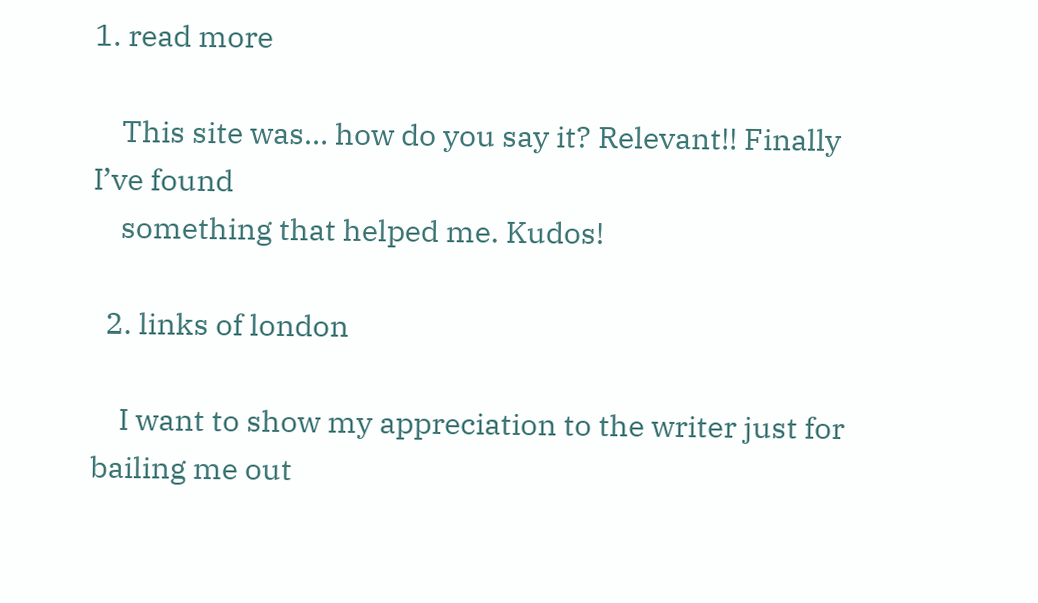1. read more

    This site was… how do you say it? Relevant!! Finally I’ve found
    something that helped me. Kudos!

  2. links of london

    I want to show my appreciation to the writer just for bailing me out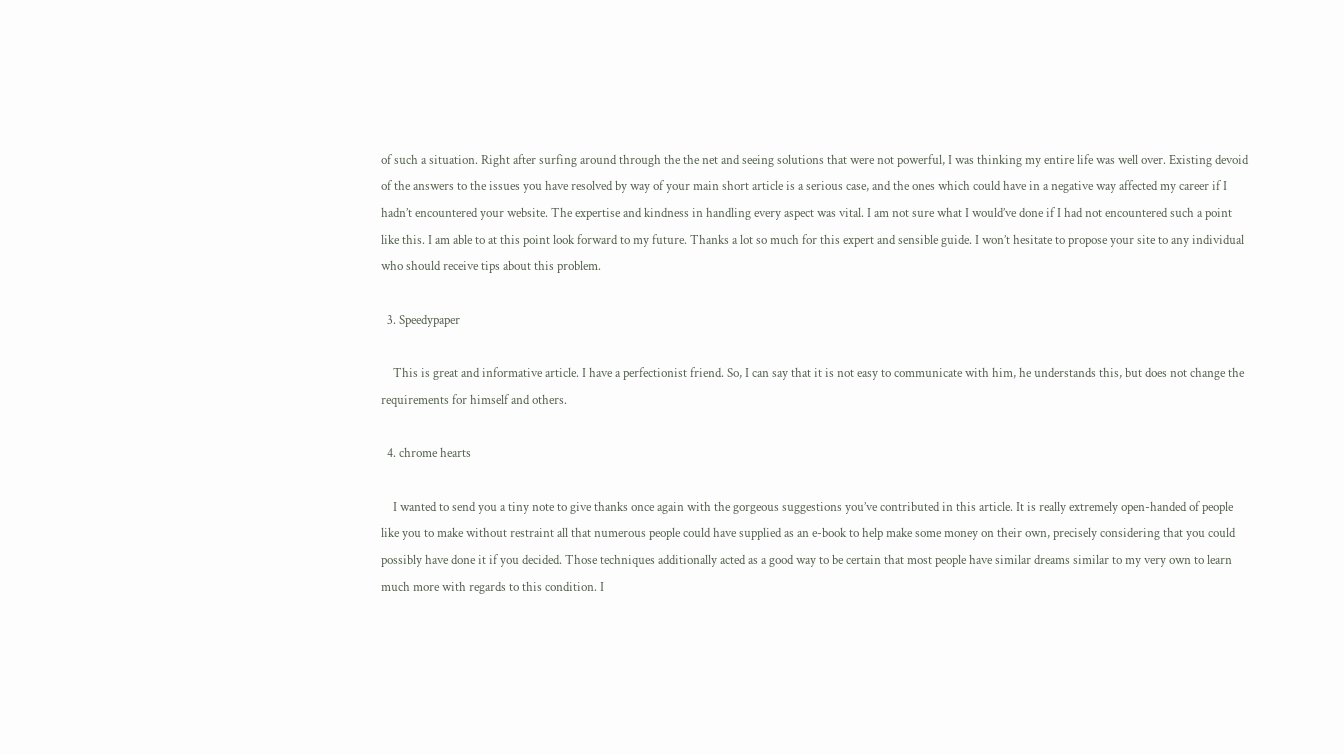of such a situation. Right after surfing around through the the net and seeing solutions that were not powerful, I was thinking my entire life was well over. Existing devoid of the answers to the issues you have resolved by way of your main short article is a serious case, and the ones which could have in a negative way affected my career if I hadn’t encountered your website. The expertise and kindness in handling every aspect was vital. I am not sure what I would’ve done if I had not encountered such a point like this. I am able to at this point look forward to my future. Thanks a lot so much for this expert and sensible guide. I won’t hesitate to propose your site to any individual who should receive tips about this problem.

  3. Speedypaper

    This is great and informative article. I have a perfectionist friend. So, I can say that it is not easy to communicate with him, he understands this, but does not change the requirements for himself and others.

  4. chrome hearts

    I wanted to send you a tiny note to give thanks once again with the gorgeous suggestions you’ve contributed in this article. It is really extremely open-handed of people like you to make without restraint all that numerous people could have supplied as an e-book to help make some money on their own, precisely considering that you could possibly have done it if you decided. Those techniques additionally acted as a good way to be certain that most people have similar dreams similar to my very own to learn much more with regards to this condition. I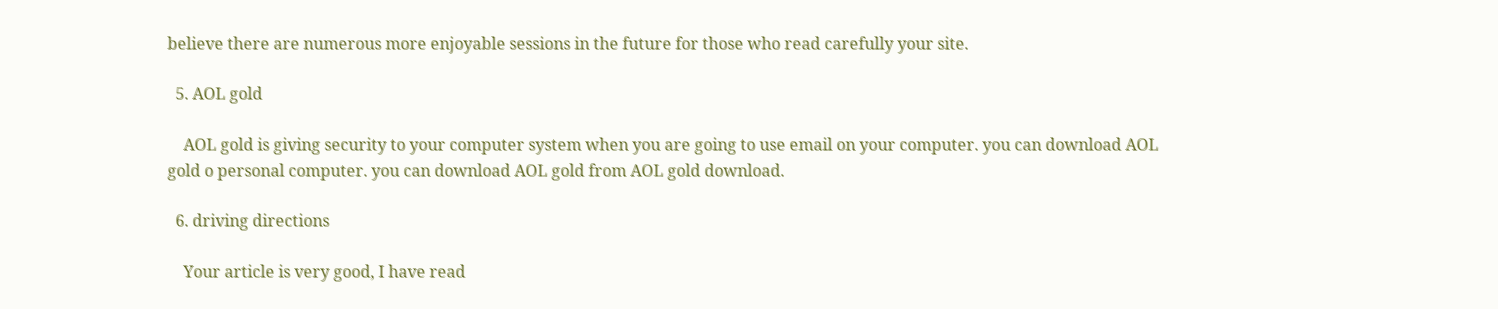believe there are numerous more enjoyable sessions in the future for those who read carefully your site.

  5. AOL gold

    AOL gold is giving security to your computer system when you are going to use email on your computer. you can download AOL gold o personal computer. you can download AOL gold from AOL gold download.

  6. driving directions

    Your article is very good, I have read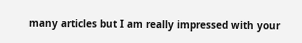many articles but I am really impressed with your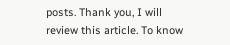posts. Thank you, I will review this article. To know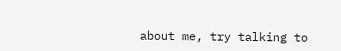about me, try talking to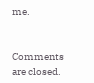me.


Comments are closed.